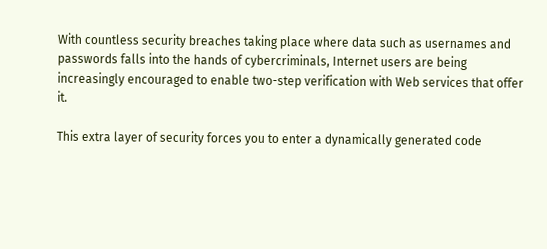With countless security breaches taking place where data such as usernames and passwords falls into the hands of cybercriminals, Internet users are being increasingly encouraged to enable two-step verification with Web services that offer it.

This extra layer of security forces you to enter a dynamically generated code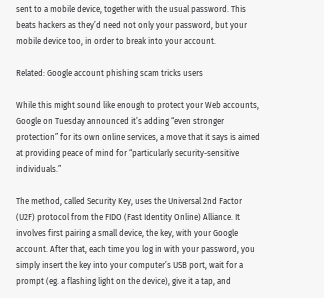sent to a mobile device, together with the usual password. This beats hackers as they’d need not only your password, but your mobile device too, in order to break into your account.

Related: Google account phishing scam tricks users

While this might sound like enough to protect your Web accounts, Google on Tuesday announced it’s adding “even stronger protection” for its own online services, a move that it says is aimed at providing peace of mind for “particularly security-sensitive individuals.”

The method, called Security Key, uses the Universal 2nd Factor (U2F) protocol from the FIDO (Fast Identity Online) Alliance. It involves first pairing a small device, the key, with your Google account. After that, each time you log in with your password, you simply insert the key into your computer’s USB port, wait for a prompt (eg. a flashing light on the device), give it a tap, and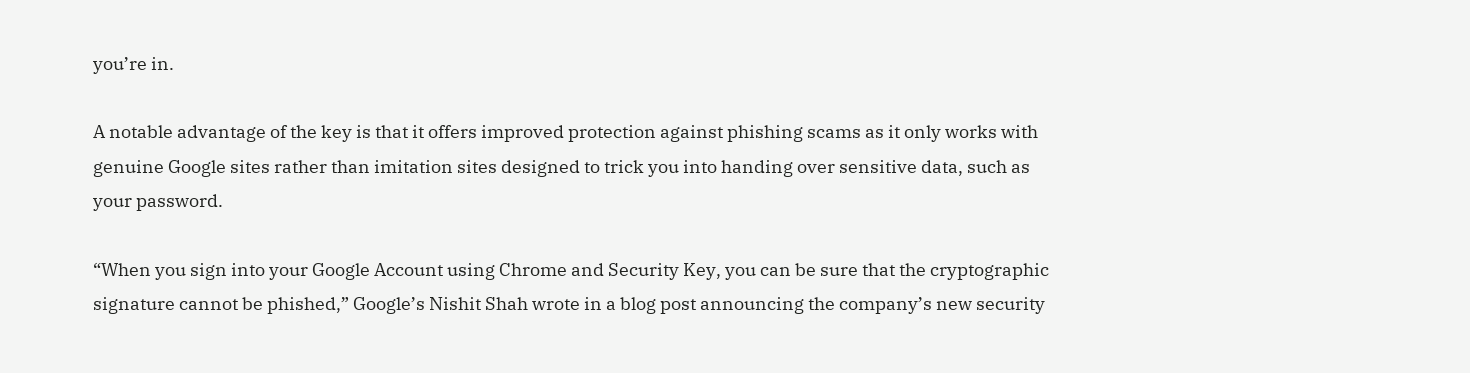you’re in.

A notable advantage of the key is that it offers improved protection against phishing scams as it only works with genuine Google sites rather than imitation sites designed to trick you into handing over sensitive data, such as your password.

“When you sign into your Google Account using Chrome and Security Key, you can be sure that the cryptographic signature cannot be phished,” Google’s Nishit Shah wrote in a blog post announcing the company’s new security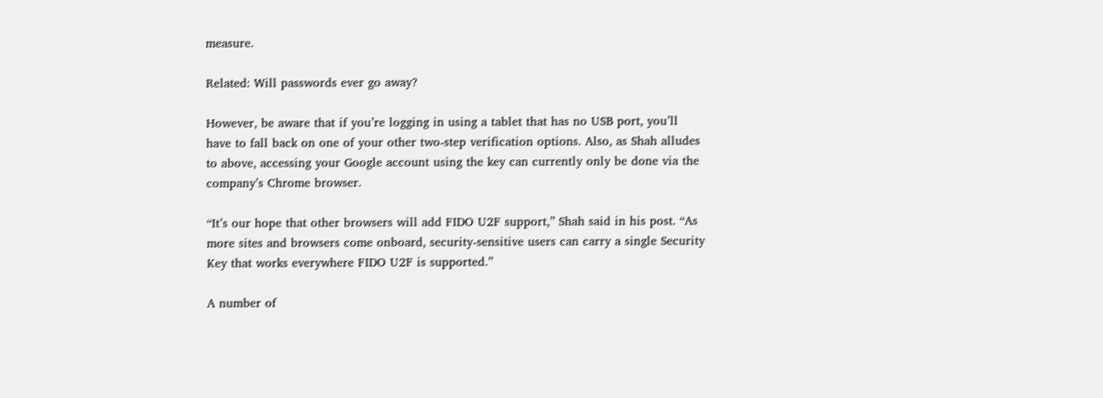measure.

Related: Will passwords ever go away?

However, be aware that if you’re logging in using a tablet that has no USB port, you’ll have to fall back on one of your other two-step verification options. Also, as Shah alludes to above, accessing your Google account using the key can currently only be done via the company’s Chrome browser.

“It’s our hope that other browsers will add FIDO U2F support,” Shah said in his post. “As more sites and browsers come onboard, security-sensitive users can carry a single Security Key that works everywhere FIDO U2F is supported.”

A number of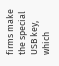firms make the special USB key, which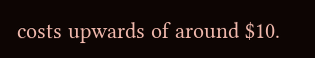costs upwards of around $10.